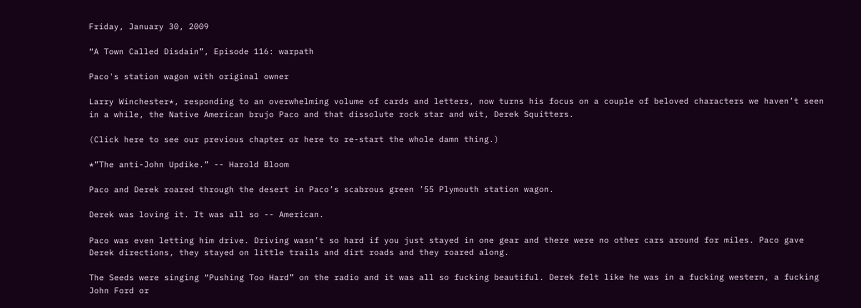Friday, January 30, 2009

“A Town Called Disdain”, Episode 116: warpath

Paco's station wagon with original owner

Larry Winchester*, responding to an overwhelming volume of cards and letters, now turns his focus on a couple of beloved characters we haven’t seen in a while, the Native American brujo Paco and that dissolute rock star and wit, Derek Squitters.

(Click here to see our previous chapter or here to re-start the whole damn thing.)

*”The anti-John Updike.” -- Harold Bloom

Paco and Derek roared through the desert in Paco’s scabrous green ’55 Plymouth station wagon.

Derek was loving it. It was all so -- American.

Paco was even letting him drive. Driving wasn’t so hard if you just stayed in one gear and there were no other cars around for miles. Paco gave Derek directions, they stayed on little trails and dirt roads and they roared along.

The Seeds were singing “Pushing Too Hard” on the radio and it was all so fucking beautiful. Derek felt like he was in a fucking western, a fucking John Ford or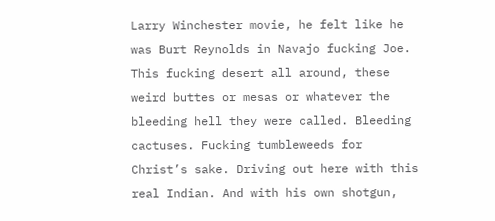Larry Winchester movie, he felt like he was Burt Reynolds in Navajo fucking Joe. This fucking desert all around, these weird buttes or mesas or whatever the bleeding hell they were called. Bleeding cactuses. Fucking tumbleweeds for Christ’s sake. Driving out here with this real Indian. And with his own shotgun,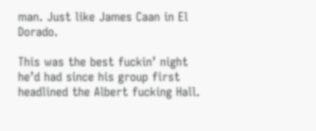man. Just like James Caan in El Dorado.

This was the best fuckin’ night he’d had since his group first headlined the Albert fucking Hall.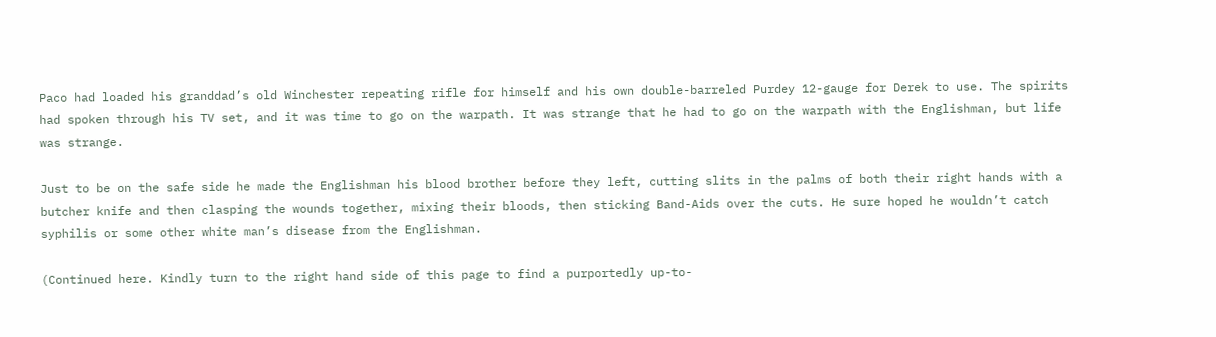Paco had loaded his granddad’s old Winchester repeating rifle for himself and his own double-barreled Purdey 12-gauge for Derek to use. The spirits had spoken through his TV set, and it was time to go on the warpath. It was strange that he had to go on the warpath with the Englishman, but life was strange.

Just to be on the safe side he made the Englishman his blood brother before they left, cutting slits in the palms of both their right hands with a butcher knife and then clasping the wounds together, mixing their bloods, then sticking Band-Aids over the cuts. He sure hoped he wouldn’t catch syphilis or some other white man’s disease from the Englishman.

(Continued here. Kindly turn to the right hand side of this page to find a purportedly up-to-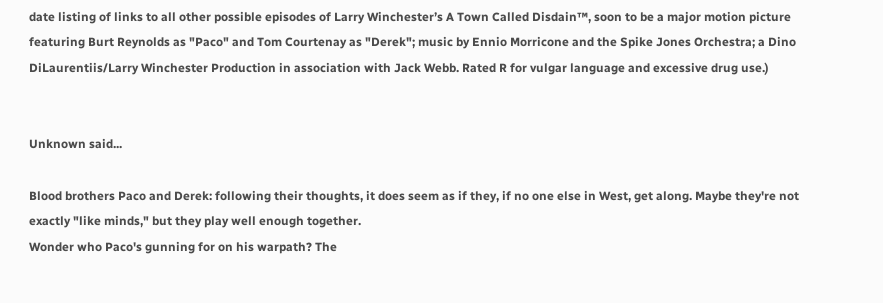date listing of links to all other possible episodes of Larry Winchester’s A Town Called Disdain™, soon to be a major motion picture featuring Burt Reynolds as "Paco" and Tom Courtenay as "Derek"; music by Ennio Morricone and the Spike Jones Orchestra; a Dino DiLaurentiis/Larry Winchester Production in association with Jack Webb. Rated R for vulgar language and excessive drug use.)


Unknown said...

Blood brothers Paco and Derek: following their thoughts, it does seem as if they, if no one else in West, get along. Maybe they're not exactly "like minds," but they play well enough together.
Wonder who Paco's gunning for on his warpath? The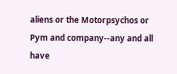aliens or the Motorpsychos or Pym and company--any and all have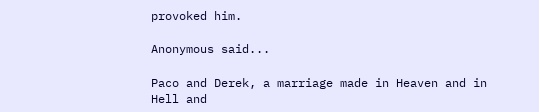provoked him.

Anonymous said...

Paco and Derek, a marriage made in Heaven and in Hell and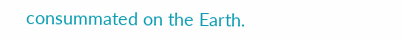consummated on the Earth.